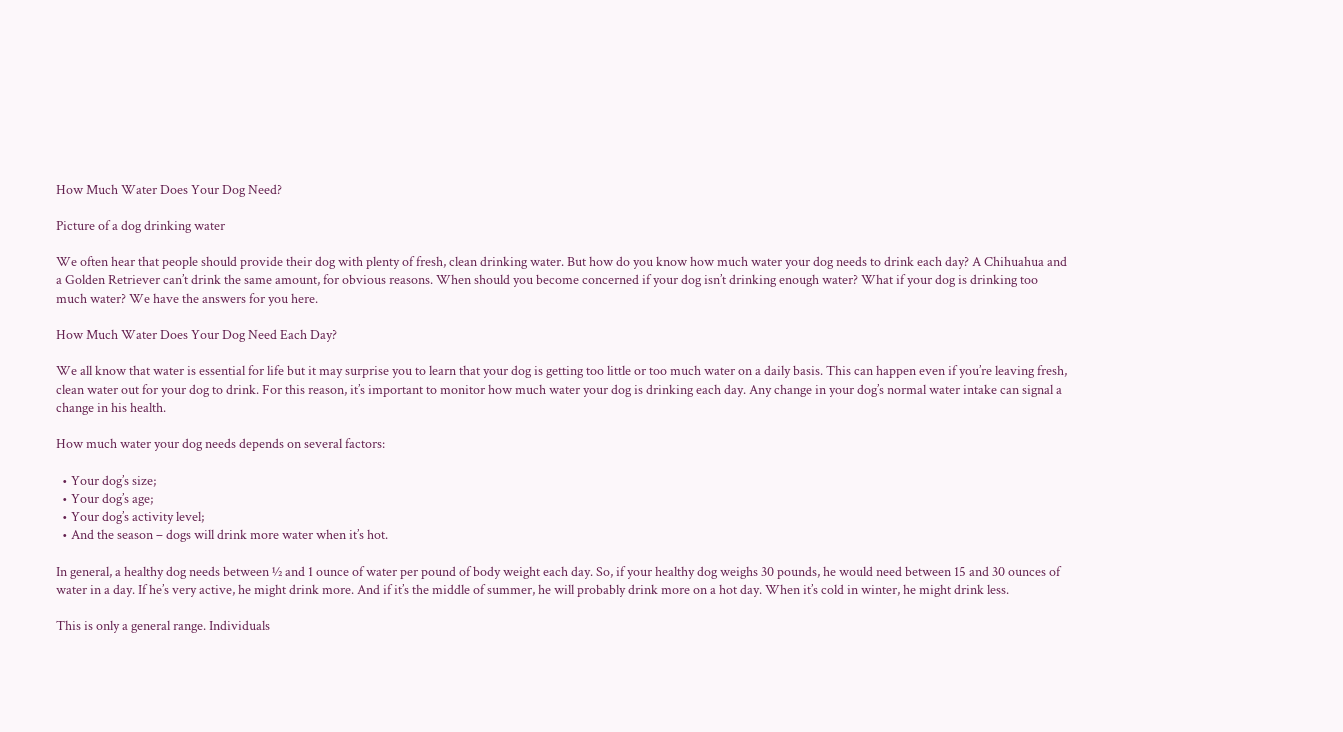How Much Water Does Your Dog Need?

Picture of a dog drinking water

We often hear that people should provide their dog with plenty of fresh, clean drinking water. But how do you know how much water your dog needs to drink each day? A Chihuahua and a Golden Retriever can’t drink the same amount, for obvious reasons. When should you become concerned if your dog isn’t drinking enough water? What if your dog is drinking too much water? We have the answers for you here.

How Much Water Does Your Dog Need Each Day?

We all know that water is essential for life but it may surprise you to learn that your dog is getting too little or too much water on a daily basis. This can happen even if you’re leaving fresh, clean water out for your dog to drink. For this reason, it’s important to monitor how much water your dog is drinking each day. Any change in your dog’s normal water intake can signal a change in his health.

How much water your dog needs depends on several factors:

  • Your dog’s size;
  • Your dog’s age;
  • Your dog’s activity level;
  • And the season – dogs will drink more water when it’s hot.

In general, a healthy dog needs between ½ and 1 ounce of water per pound of body weight each day. So, if your healthy dog weighs 30 pounds, he would need between 15 and 30 ounces of water in a day. If he’s very active, he might drink more. And if it’s the middle of summer, he will probably drink more on a hot day. When it’s cold in winter, he might drink less.

This is only a general range. Individuals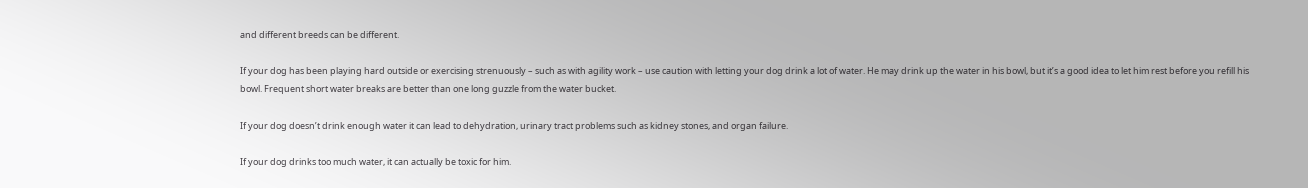and different breeds can be different.

If your dog has been playing hard outside or exercising strenuously – such as with agility work – use caution with letting your dog drink a lot of water. He may drink up the water in his bowl, but it’s a good idea to let him rest before you refill his bowl. Frequent short water breaks are better than one long guzzle from the water bucket.

If your dog doesn’t drink enough water it can lead to dehydration, urinary tract problems such as kidney stones, and organ failure.

If your dog drinks too much water, it can actually be toxic for him.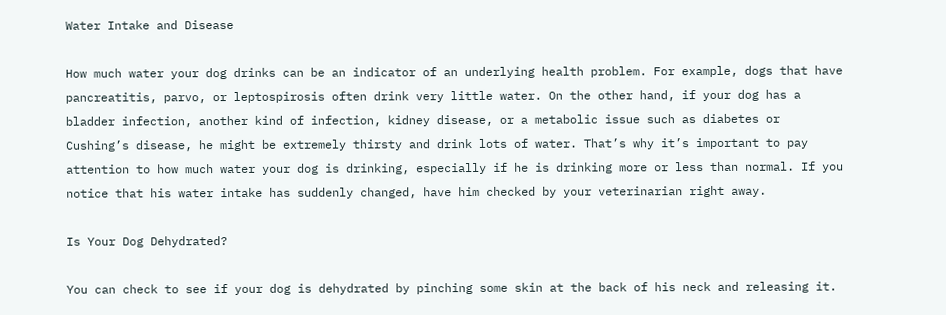Water Intake and Disease

How much water your dog drinks can be an indicator of an underlying health problem. For example, dogs that have pancreatitis, parvo, or leptospirosis often drink very little water. On the other hand, if your dog has a bladder infection, another kind of infection, kidney disease, or a metabolic issue such as diabetes or Cushing’s disease, he might be extremely thirsty and drink lots of water. That’s why it’s important to pay attention to how much water your dog is drinking, especially if he is drinking more or less than normal. If you notice that his water intake has suddenly changed, have him checked by your veterinarian right away.

Is Your Dog Dehydrated?

You can check to see if your dog is dehydrated by pinching some skin at the back of his neck and releasing it.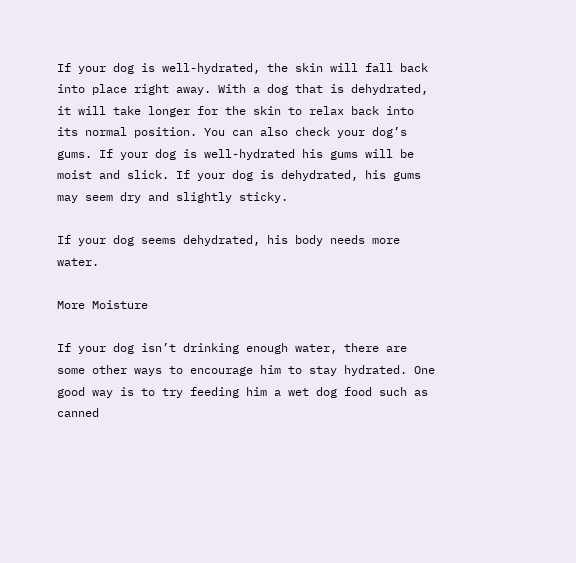If your dog is well-hydrated, the skin will fall back into place right away. With a dog that is dehydrated, it will take longer for the skin to relax back into its normal position. You can also check your dog’s gums. If your dog is well-hydrated his gums will be moist and slick. If your dog is dehydrated, his gums may seem dry and slightly sticky.

If your dog seems dehydrated, his body needs more water.

More Moisture

If your dog isn’t drinking enough water, there are some other ways to encourage him to stay hydrated. One good way is to try feeding him a wet dog food such as canned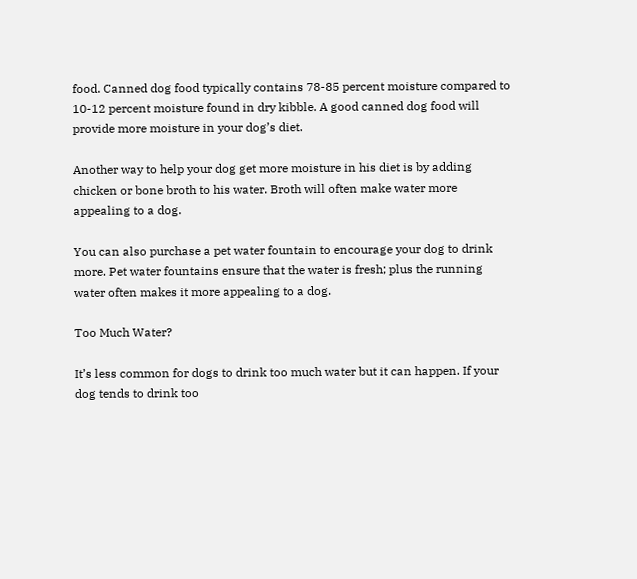food. Canned dog food typically contains 78-85 percent moisture compared to 10-12 percent moisture found in dry kibble. A good canned dog food will provide more moisture in your dog’s diet.

Another way to help your dog get more moisture in his diet is by adding chicken or bone broth to his water. Broth will often make water more appealing to a dog.

You can also purchase a pet water fountain to encourage your dog to drink more. Pet water fountains ensure that the water is fresh; plus the running water often makes it more appealing to a dog.

Too Much Water?

It’s less common for dogs to drink too much water but it can happen. If your dog tends to drink too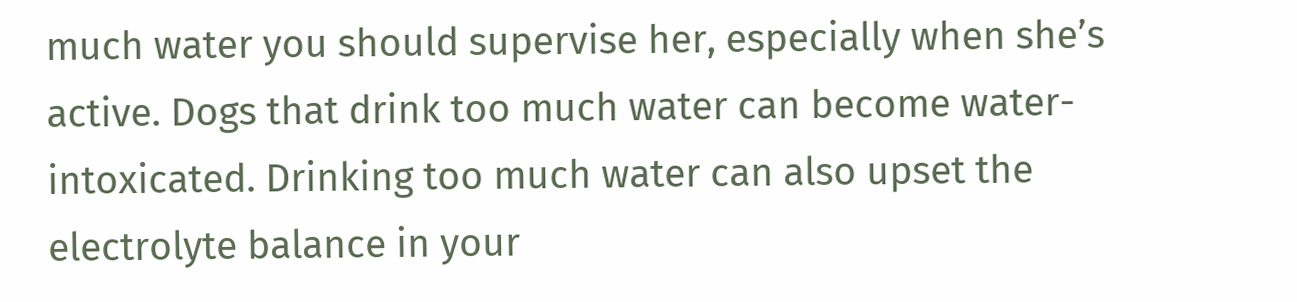much water you should supervise her, especially when she’s active. Dogs that drink too much water can become water-intoxicated. Drinking too much water can also upset the electrolyte balance in your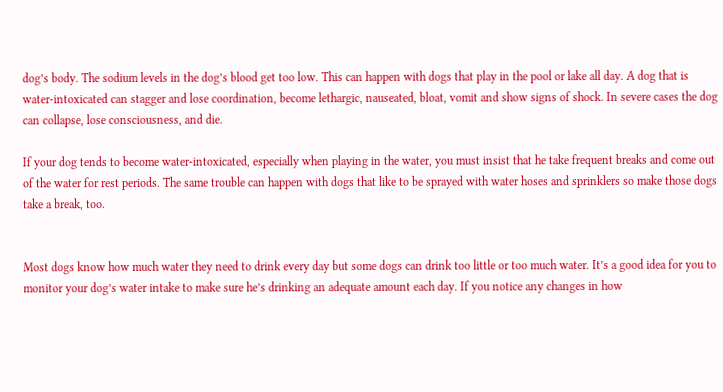dog’s body. The sodium levels in the dog’s blood get too low. This can happen with dogs that play in the pool or lake all day. A dog that is water-intoxicated can stagger and lose coordination, become lethargic, nauseated, bloat, vomit and show signs of shock. In severe cases the dog can collapse, lose consciousness, and die.

If your dog tends to become water-intoxicated, especially when playing in the water, you must insist that he take frequent breaks and come out of the water for rest periods. The same trouble can happen with dogs that like to be sprayed with water hoses and sprinklers so make those dogs take a break, too.


Most dogs know how much water they need to drink every day but some dogs can drink too little or too much water. It’s a good idea for you to monitor your dog’s water intake to make sure he’s drinking an adequate amount each day. If you notice any changes in how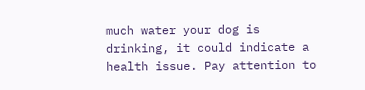much water your dog is drinking, it could indicate a health issue. Pay attention to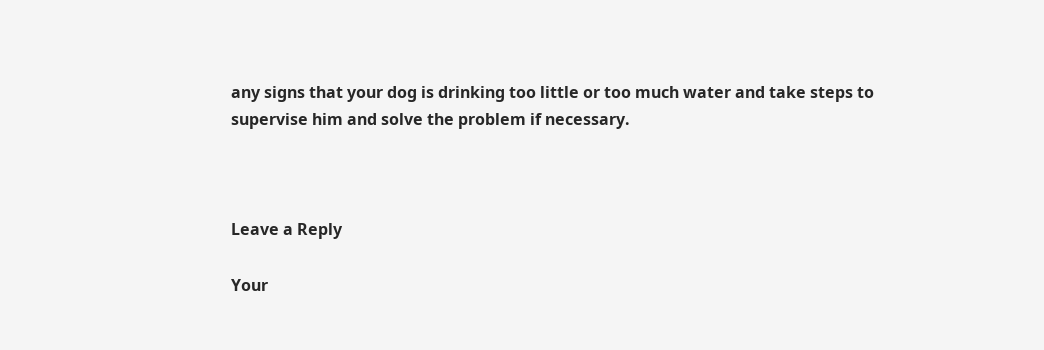any signs that your dog is drinking too little or too much water and take steps to supervise him and solve the problem if necessary.



Leave a Reply

Your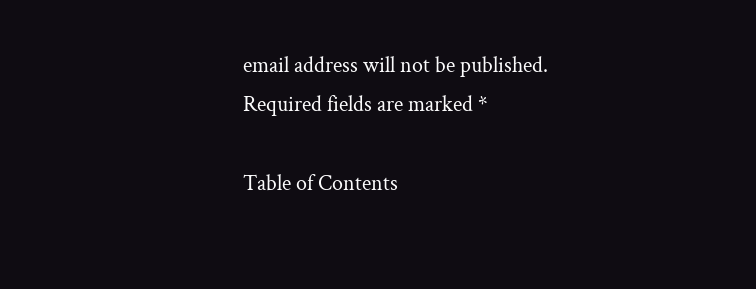email address will not be published. Required fields are marked *

Table of Contents